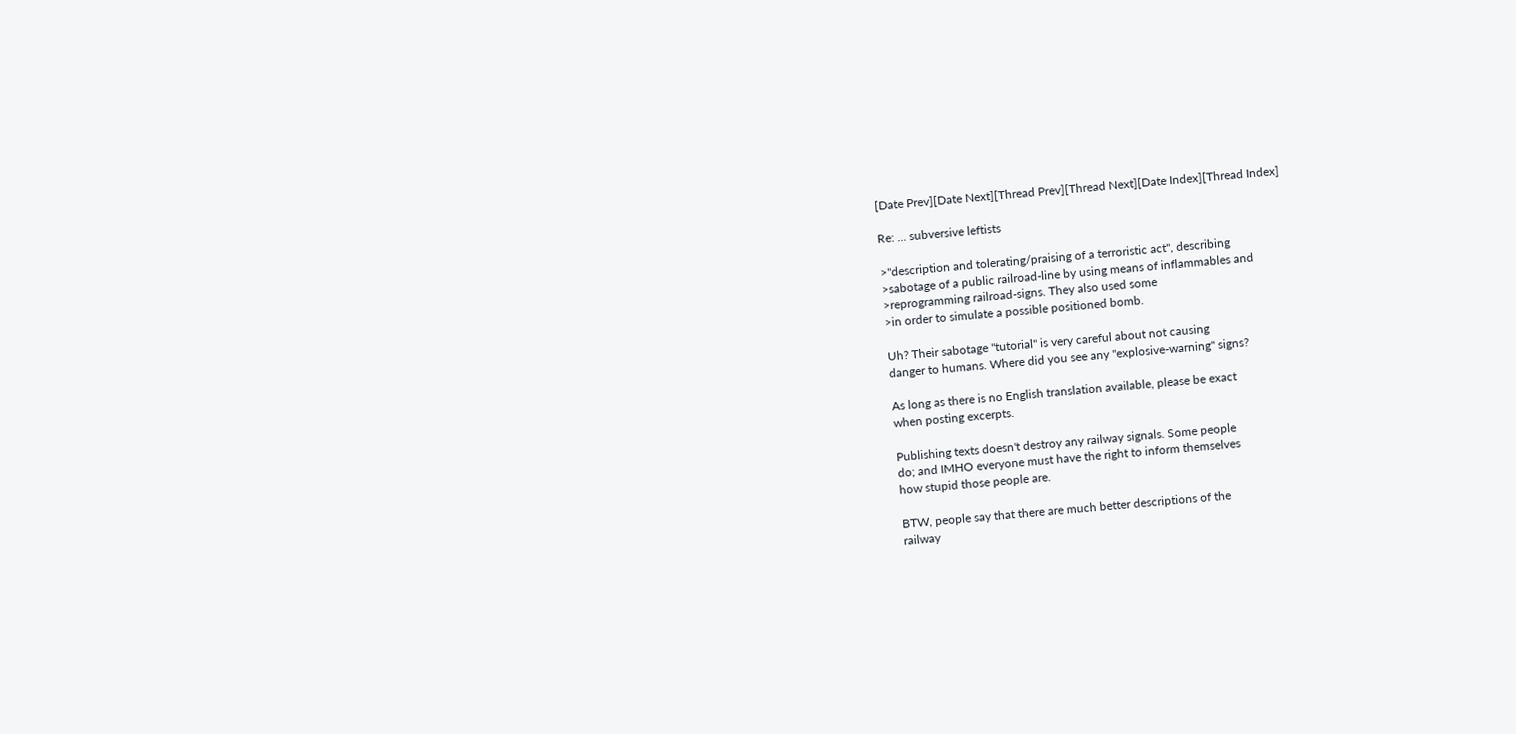[Date Prev][Date Next][Thread Prev][Thread Next][Date Index][Thread Index]

Re: ... subversive leftists

>"description and tolerating/praising of a terroristic act", describing
>sabotage of a public railroad-line by using means of inflammables and
>reprogramming railroad-signs. They also used some
>in order to simulate a possible positioned bomb.

Uh? Their sabotage "tutorial" is very careful about not causing
danger to humans. Where did you see any "explosive-warning" signs?

As long as there is no English translation available, please be exact
when posting excerpts.

Publishing texts doesn't destroy any railway signals. Some people
do; and IMHO everyone must have the right to inform themselves
how stupid those people are.

BTW, people say that there are much better descriptions of the
railway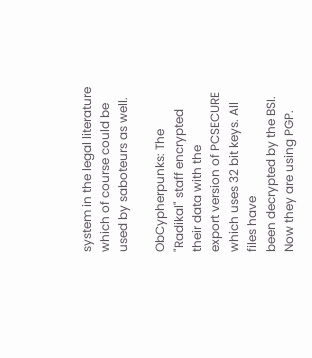system in the legal literature which of course could be
used by saboteurs as well.

ObCypherpunks: The "Radikal" staff encrypted their data with the
export version of PCSECURE which uses 32 bit keys. All files have
been decrypted by the BSI. Now they are using PGP.